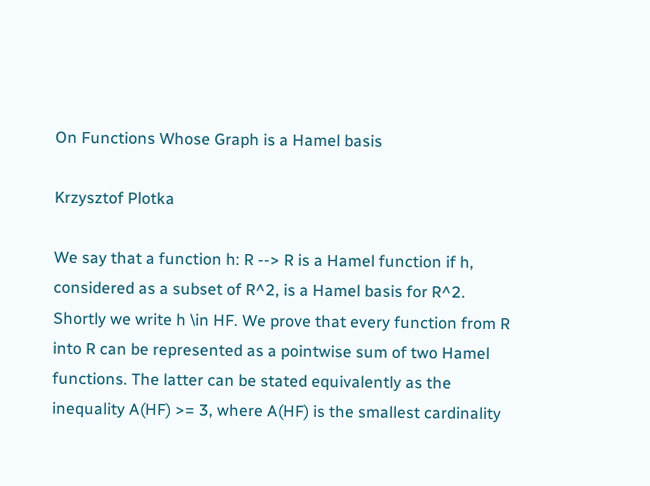On Functions Whose Graph is a Hamel basis

Krzysztof Plotka

We say that a function h: R --> R is a Hamel function if h, considered as a subset of R^2, is a Hamel basis for R^2. Shortly we write h \in HF. We prove that every function from R into R can be represented as a pointwise sum of two Hamel functions. The latter can be stated equivalently as the inequality A(HF) >= 3, where A(HF) is the smallest cardinality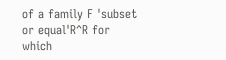of a family F 'subset or equal'R^R for which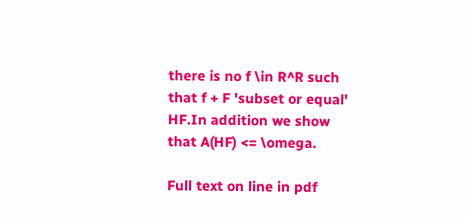there is no f \in R^R such that f + F 'subset or equal' HF.In addition we show that A(HF) <= \omega.

Full text on line in pdf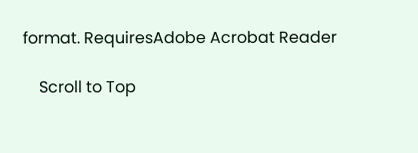format. RequiresAdobe Acrobat Reader

    Scroll to Top